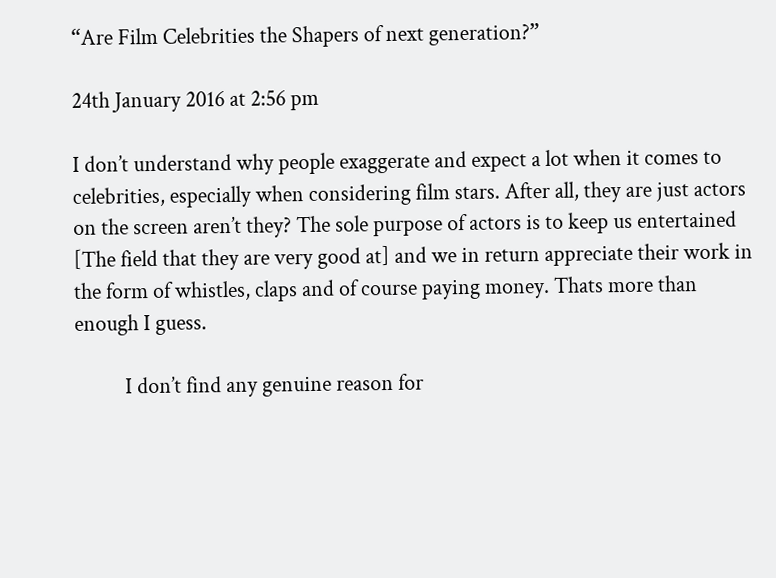“Are Film Celebrities the Shapers of next generation?”

24th January 2016 at 2:56 pm

I don’t understand why people exaggerate and expect a lot when it comes to celebrities, especially when considering film stars. After all, they are just actors on the screen aren’t they? The sole purpose of actors is to keep us entertained [The field that they are very good at] and we in return appreciate their work in the form of whistles, claps and of course paying money. Thats more than enough I guess.

          I don’t find any genuine reason for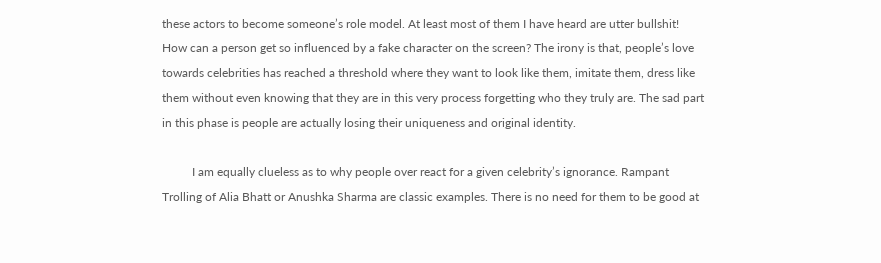these actors to become someone’s role model. At least most of them I have heard are utter bullshit! How can a person get so influenced by a fake character on the screen? The irony is that, people’s love towards celebrities has reached a threshold where they want to look like them, imitate them, dress like them without even knowing that they are in this very process forgetting who they truly are. The sad part in this phase is people are actually losing their uniqueness and original identity.

          I am equally clueless as to why people over react for a given celebrity’s ignorance. Rampant Trolling of Alia Bhatt or Anushka Sharma are classic examples. There is no need for them to be good at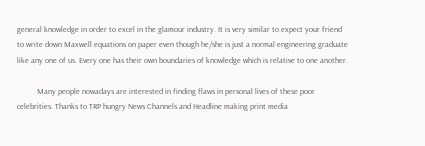general knowledge in order to excel in the glamour industry. It is very similar to expect your friend to write down Maxwell equations on paper even though he/she is just a normal engineering graduate like any one of us. Every one has their own boundaries of knowledge which is relative to one another.

          Many people nowadays are interested in finding flaws in personal lives of these poor celebrities. Thanks to TRP hungry News Channels and Headline making print media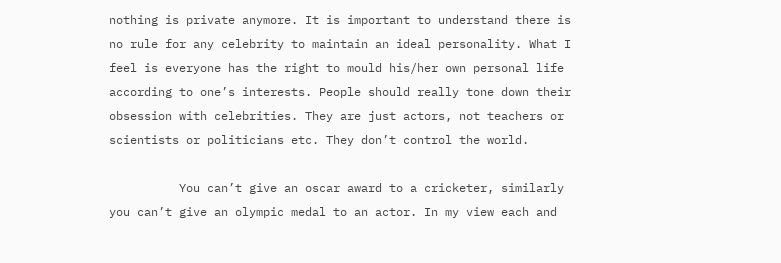nothing is private anymore. It is important to understand there is no rule for any celebrity to maintain an ideal personality. What I feel is everyone has the right to mould his/her own personal life according to one’s interests. People should really tone down their obsession with celebrities. They are just actors, not teachers or scientists or politicians etc. They don’t control the world.

          You can’t give an oscar award to a cricketer, similarly you can’t give an olympic medal to an actor. In my view each and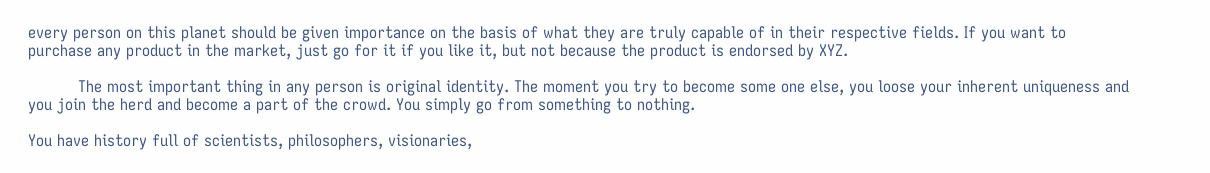every person on this planet should be given importance on the basis of what they are truly capable of in their respective fields. If you want to purchase any product in the market, just go for it if you like it, but not because the product is endorsed by XYZ.

          The most important thing in any person is original identity. The moment you try to become some one else, you loose your inherent uniqueness and you join the herd and become a part of the crowd. You simply go from something to nothing.

You have history full of scientists, philosophers, visionaries,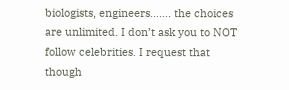biologists, engineers……. the choices are unlimited. I don’t ask you to NOT follow celebrities. I request that though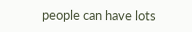people can have lots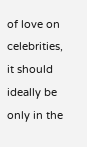of love on celebrities, it should ideally be only in the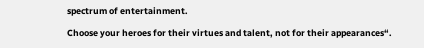spectrum of entertainment.

Choose your heroes for their virtues and talent, not for their appearances“.